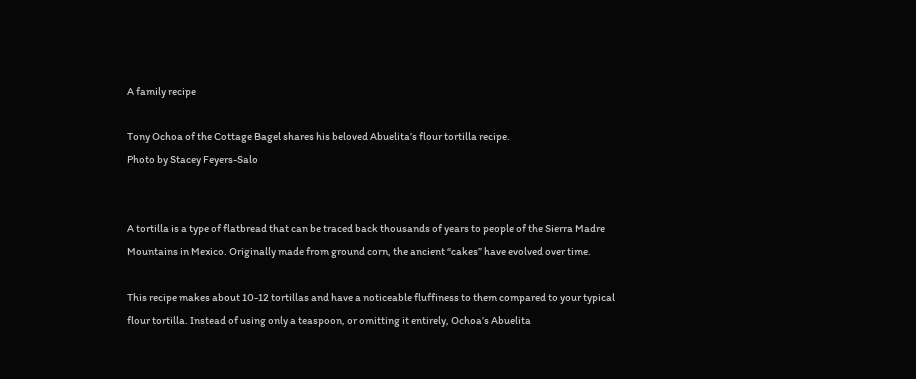A family recipe

Tony Ochoa of the Cottage Bagel shares his beloved Abuelita’s flour tortilla recipe.
Photo by Stacey Feyers-Salo


A tortilla is a type of flatbread that can be traced back thousands of years to people of the Sierra Madre Mountains in Mexico. Originally made from ground corn, the ancient “cakes” have evolved over time.

This recipe makes about 10-12 tortillas and have a noticeable fluffiness to them compared to your typical flour tortilla. Instead of using only a teaspoon, or omitting it entirely, Ochoa’s Abuelita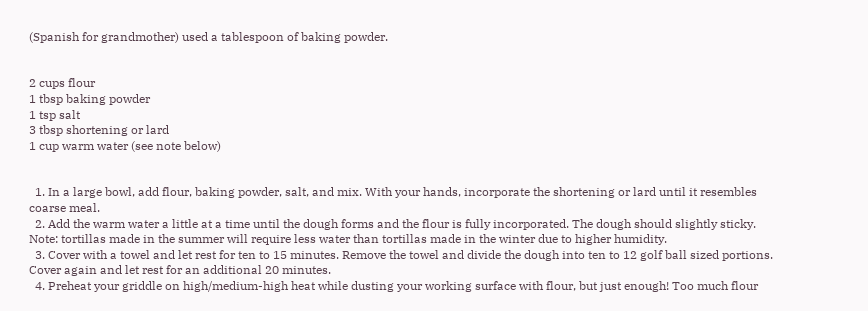(Spanish for grandmother) used a tablespoon of baking powder.


2 cups flour
1 tbsp baking powder
1 tsp salt
3 tbsp shortening or lard
1 cup warm water (see note below)


  1. In a large bowl, add flour, baking powder, salt, and mix. With your hands, incorporate the shortening or lard until it resembles coarse meal.
  2. Add the warm water a little at a time until the dough forms and the flour is fully incorporated. The dough should slightly sticky. Note: tortillas made in the summer will require less water than tortillas made in the winter due to higher humidity.
  3. Cover with a towel and let rest for ten to 15 minutes. Remove the towel and divide the dough into ten to 12 golf ball sized portions. Cover again and let rest for an additional 20 minutes.
  4. Preheat your griddle on high/medium-high heat while dusting your working surface with flour, but just enough! Too much flour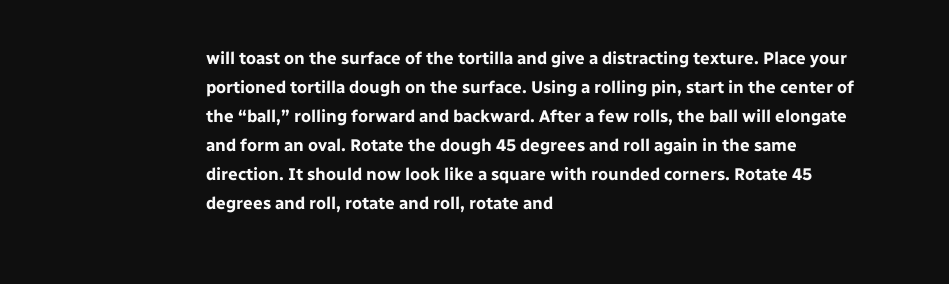will toast on the surface of the tortilla and give a distracting texture. Place your portioned tortilla dough on the surface. Using a rolling pin, start in the center of the “ball,” rolling forward and backward. After a few rolls, the ball will elongate and form an oval. Rotate the dough 45 degrees and roll again in the same direction. It should now look like a square with rounded corners. Rotate 45 degrees and roll, rotate and roll, rotate and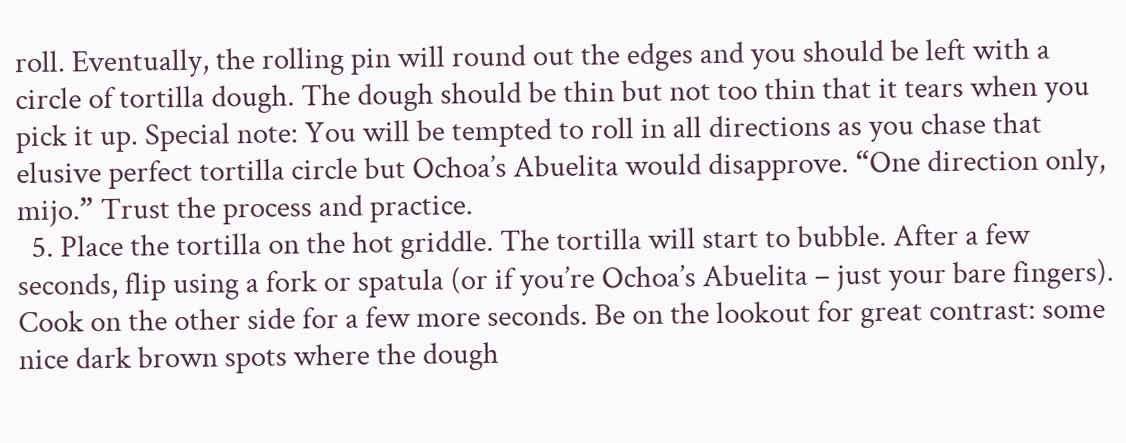roll. Eventually, the rolling pin will round out the edges and you should be left with a circle of tortilla dough. The dough should be thin but not too thin that it tears when you pick it up. Special note: You will be tempted to roll in all directions as you chase that elusive perfect tortilla circle but Ochoa’s Abuelita would disapprove. “One direction only, mijo.” Trust the process and practice.
  5. Place the tortilla on the hot griddle. The tortilla will start to bubble. After a few seconds, flip using a fork or spatula (or if you’re Ochoa’s Abuelita – just your bare fingers). Cook on the other side for a few more seconds. Be on the lookout for great contrast: some nice dark brown spots where the dough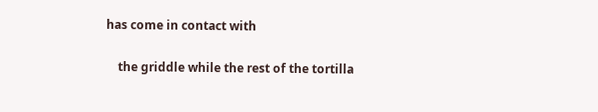has come in contact with

    the griddle while the rest of the tortilla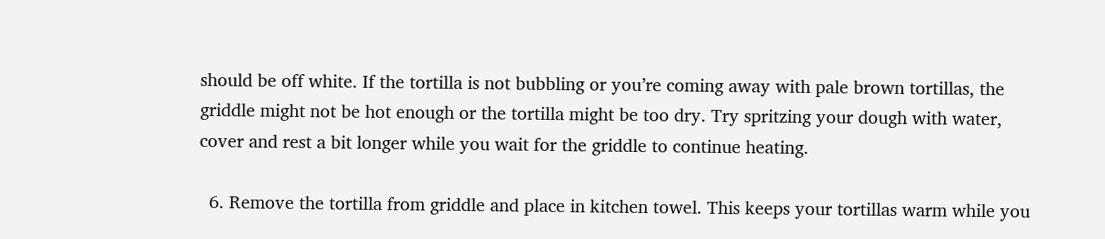should be off white. If the tortilla is not bubbling or you’re coming away with pale brown tortillas, the griddle might not be hot enough or the tortilla might be too dry. Try spritzing your dough with water, cover and rest a bit longer while you wait for the griddle to continue heating.

  6. Remove the tortilla from griddle and place in kitchen towel. This keeps your tortillas warm while you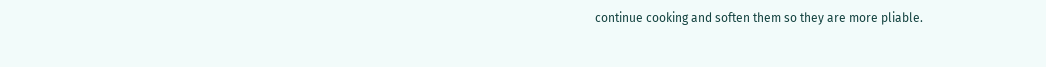continue cooking and soften them so they are more pliable.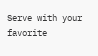Serve with your favorite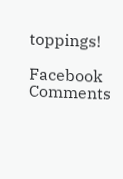toppings!

Facebook Comments